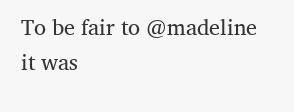To be fair to @madeline it was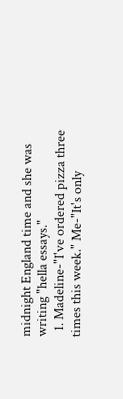midnight England time and she was writing "hella essays."
  1. Madeline-"I've ordered pizza three times this week." Me-"It's only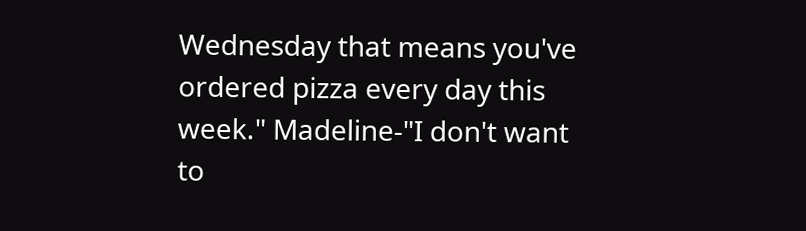Wednesday that means you've ordered pizza every day this week." Madeline-"I don't want to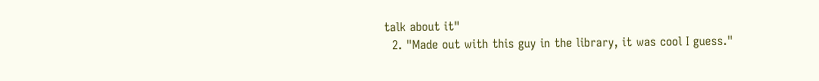talk about it"
  2. "Made out with this guy in the library, it was cool I guess."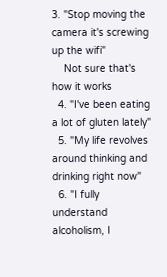3. "Stop moving the camera it's screwing up the wifi"
    Not sure that's how it works
  4. "I've been eating a lot of gluten lately"
  5. "My life revolves around thinking and drinking right now"
  6. "I fully understand alcoholism, I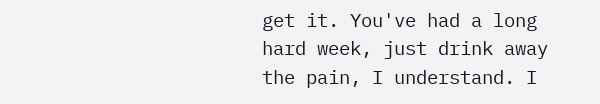get it. You've had a long hard week, just drink away the pain, I understand. I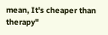mean, It's cheaper than therapy"